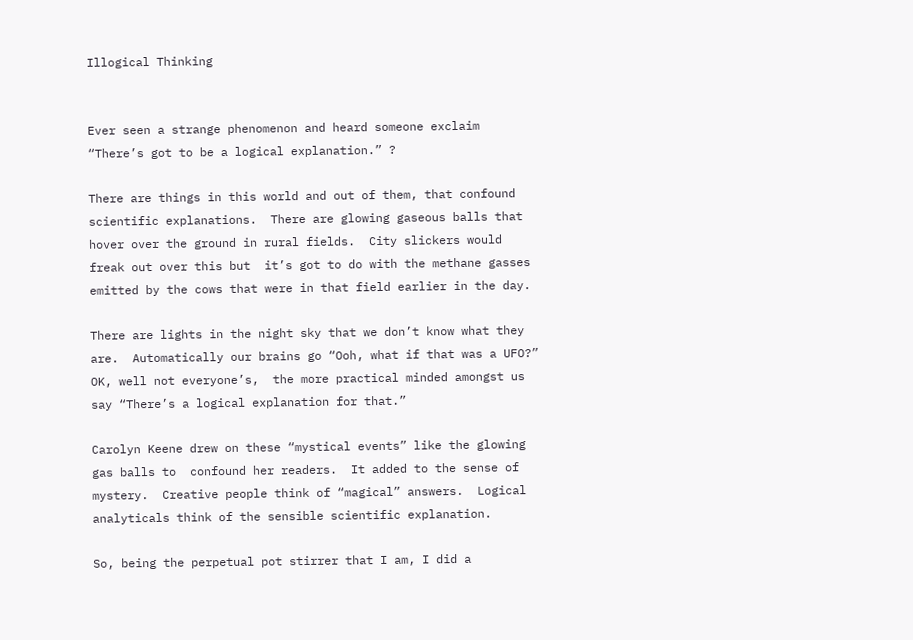Illogical Thinking


Ever seen a strange phenomenon and heard someone exclaim “There’s got to be a logical explanation.” ?

There are things in this world and out of them, that confound scientific explanations.  There are glowing gaseous balls that hover over the ground in rural fields.  City slickers would freak out over this but  it’s got to do with the methane gasses emitted by the cows that were in that field earlier in the day.

There are lights in the night sky that we don’t know what they are.  Automatically our brains go “Ooh, what if that was a UFO?”
OK, well not everyone’s,  the more practical minded amongst us say “There’s a logical explanation for that.”

Carolyn Keene drew on these “mystical events” like the glowing gas balls to  confound her readers.  It added to the sense of mystery.  Creative people think of “magical” answers.  Logical analyticals think of the sensible scientific explanation.

So, being the perpetual pot stirrer that I am, I did a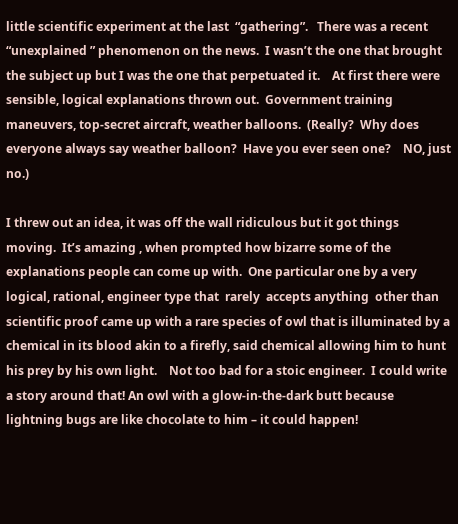little scientific experiment at the last  “gathering”.   There was a recent “unexplained ” phenomenon on the news.  I wasn’t the one that brought the subject up but I was the one that perpetuated it.    At first there were sensible, logical explanations thrown out.  Government training maneuvers, top-secret aircraft, weather balloons.  (Really?  Why does everyone always say weather balloon?  Have you ever seen one?    NO, just no.)

I threw out an idea, it was off the wall ridiculous but it got things moving.  It’s amazing , when prompted how bizarre some of the explanations people can come up with.  One particular one by a very logical, rational, engineer type that  rarely  accepts anything  other than scientific proof came up with a rare species of owl that is illuminated by a chemical in its blood akin to a firefly, said chemical allowing him to hunt his prey by his own light.    Not too bad for a stoic engineer.  I could write a story around that! An owl with a glow-in-the-dark butt because lightning bugs are like chocolate to him – it could happen!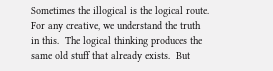Sometimes the illogical is the logical route.  For any creative, we understand the truth in this.  The logical thinking produces the same old stuff that already exists.  But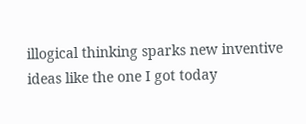illogical thinking sparks new inventive ideas like the one I got today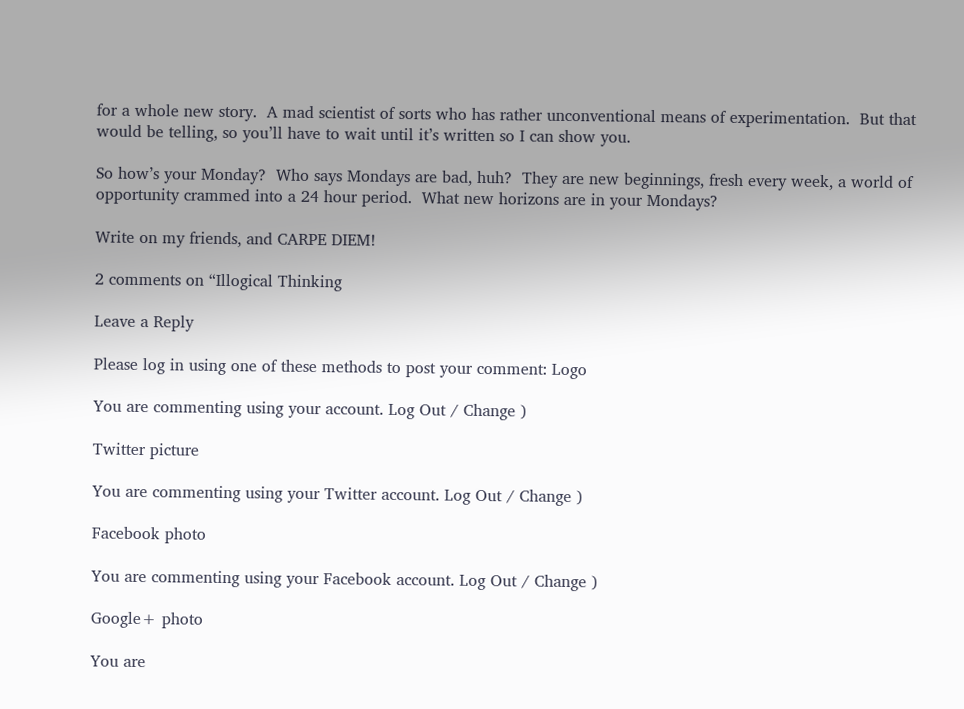for a whole new story.  A mad scientist of sorts who has rather unconventional means of experimentation.  But that would be telling, so you’ll have to wait until it’s written so I can show you.

So how’s your Monday?  Who says Mondays are bad, huh?  They are new beginnings, fresh every week, a world of opportunity crammed into a 24 hour period.  What new horizons are in your Mondays?

Write on my friends, and CARPE DIEM!

2 comments on “Illogical Thinking

Leave a Reply

Please log in using one of these methods to post your comment: Logo

You are commenting using your account. Log Out / Change )

Twitter picture

You are commenting using your Twitter account. Log Out / Change )

Facebook photo

You are commenting using your Facebook account. Log Out / Change )

Google+ photo

You are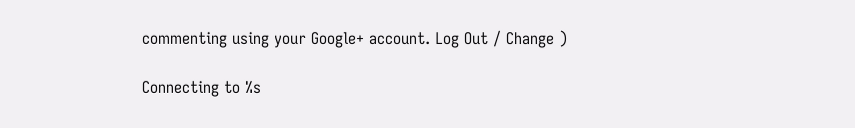commenting using your Google+ account. Log Out / Change )

Connecting to %s